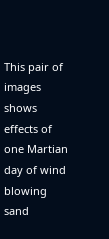This pair of images shows effects of one Martian day of wind blowing sand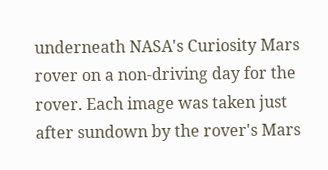underneath NASA's Curiosity Mars rover on a non-driving day for the rover. Each image was taken just after sundown by the rover's Mars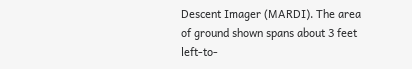Descent Imager (MARDI). The area of ground shown spans about 3 feet left-to-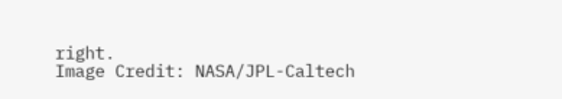right.
Image Credit: NASA/JPL-Caltech